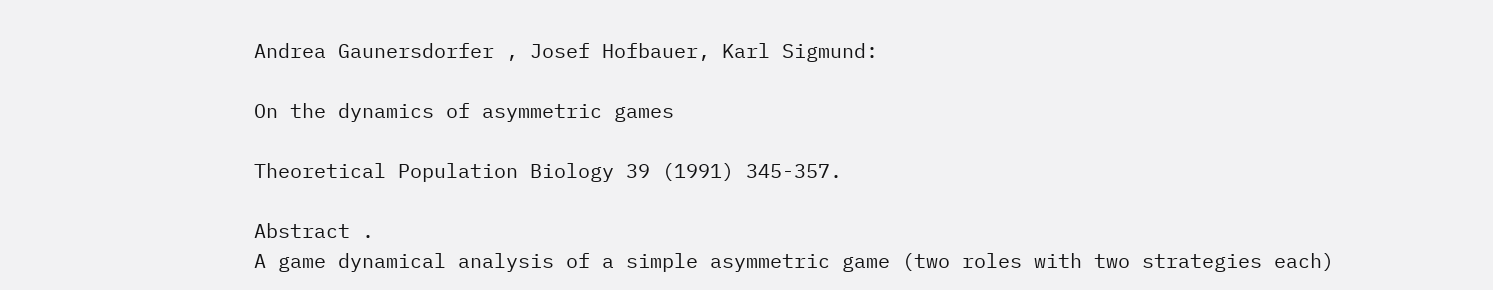Andrea Gaunersdorfer , Josef Hofbauer, Karl Sigmund:

On the dynamics of asymmetric games

Theoretical Population Biology 39 (1991) 345-357.

Abstract .
A game dynamical analysis of a simple asymmetric game (two roles with two strategies each)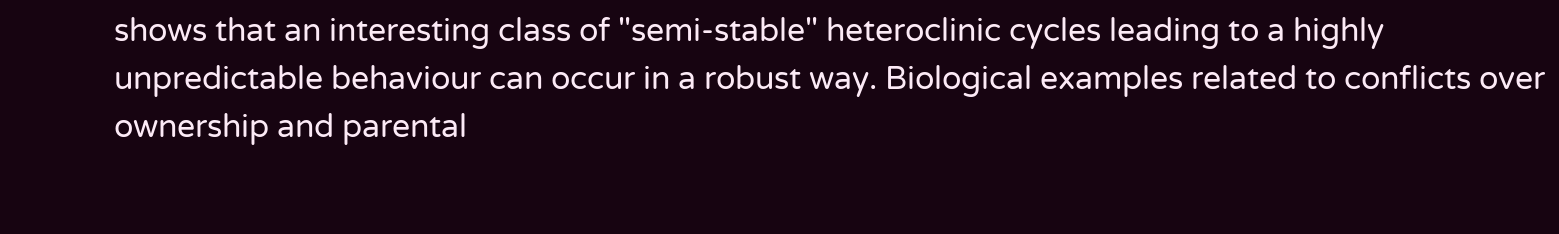shows that an interesting class of "semi-stable" heteroclinic cycles leading to a highly unpredictable behaviour can occur in a robust way. Biological examples related to conflicts over ownership and parental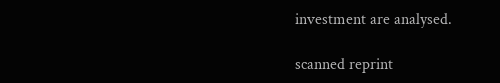investment are analysed.

scanned reprint